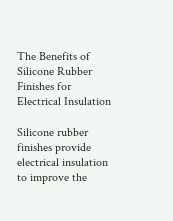The Benefits of Silicone Rubber Finishes for Electrical Insulation

Silicone rubber finishes provide electrical insulation to improve the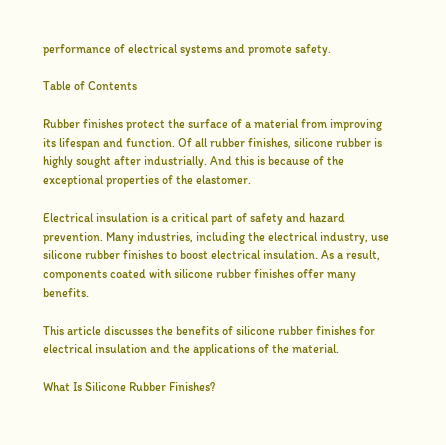performance of electrical systems and promote safety.

Table of Contents

Rubber finishes protect the surface of a material from improving its lifespan and function. Of all rubber finishes, silicone rubber is highly sought after industrially. And this is because of the exceptional properties of the elastomer.

Electrical insulation is a critical part of safety and hazard prevention. Many industries, including the electrical industry, use silicone rubber finishes to boost electrical insulation. As a result, components coated with silicone rubber finishes offer many benefits.

This article discusses the benefits of silicone rubber finishes for electrical insulation and the applications of the material.

What Is Silicone Rubber Finishes?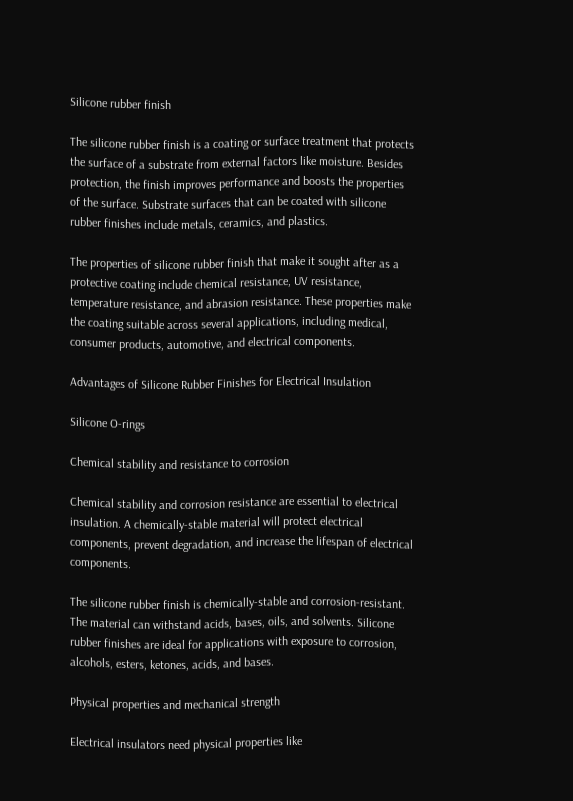Silicone rubber finish

The silicone rubber finish is a coating or surface treatment that protects the surface of a substrate from external factors like moisture. Besides protection, the finish improves performance and boosts the properties of the surface. Substrate surfaces that can be coated with silicone rubber finishes include metals, ceramics, and plastics.

The properties of silicone rubber finish that make it sought after as a protective coating include chemical resistance, UV resistance, temperature resistance, and abrasion resistance. These properties make the coating suitable across several applications, including medical, consumer products, automotive, and electrical components.

Advantages of Silicone Rubber Finishes for Electrical Insulation

Silicone O-rings

Chemical stability and resistance to corrosion

Chemical stability and corrosion resistance are essential to electrical insulation. A chemically-stable material will protect electrical components, prevent degradation, and increase the lifespan of electrical components.

The silicone rubber finish is chemically-stable and corrosion-resistant. The material can withstand acids, bases, oils, and solvents. Silicone rubber finishes are ideal for applications with exposure to corrosion, alcohols, esters, ketones, acids, and bases.

Physical properties and mechanical strength

Electrical insulators need physical properties like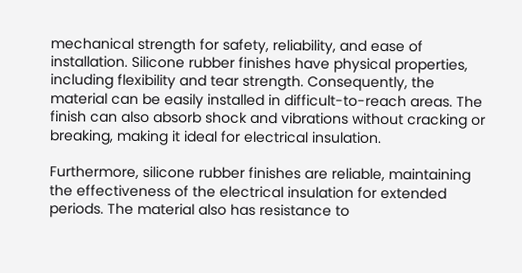mechanical strength for safety, reliability, and ease of installation. Silicone rubber finishes have physical properties, including flexibility and tear strength. Consequently, the material can be easily installed in difficult-to-reach areas. The finish can also absorb shock and vibrations without cracking or breaking, making it ideal for electrical insulation.

Furthermore, silicone rubber finishes are reliable, maintaining the effectiveness of the electrical insulation for extended periods. The material also has resistance to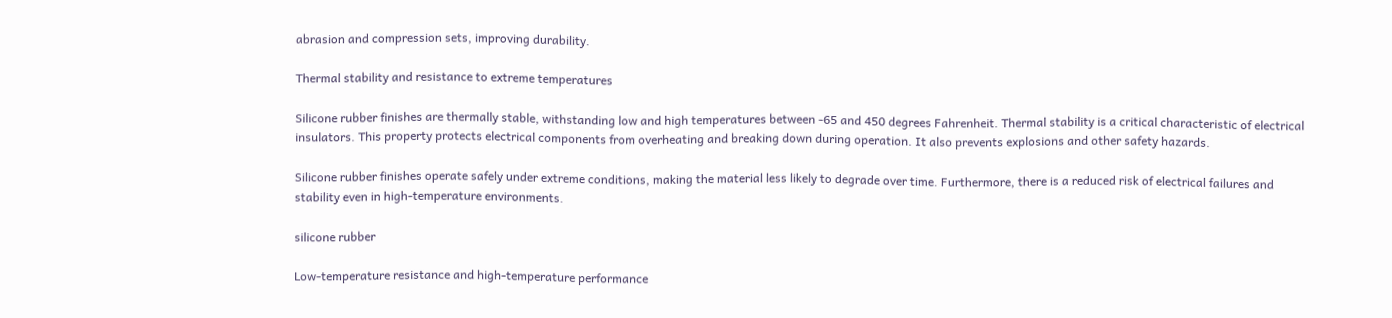abrasion and compression sets, improving durability.

Thermal stability and resistance to extreme temperatures

Silicone rubber finishes are thermally stable, withstanding low and high temperatures between -65 and 450 degrees Fahrenheit. Thermal stability is a critical characteristic of electrical insulators. This property protects electrical components from overheating and breaking down during operation. It also prevents explosions and other safety hazards.

Silicone rubber finishes operate safely under extreme conditions, making the material less likely to degrade over time. Furthermore, there is a reduced risk of electrical failures and stability even in high-temperature environments.

silicone rubber

Low-temperature resistance and high-temperature performance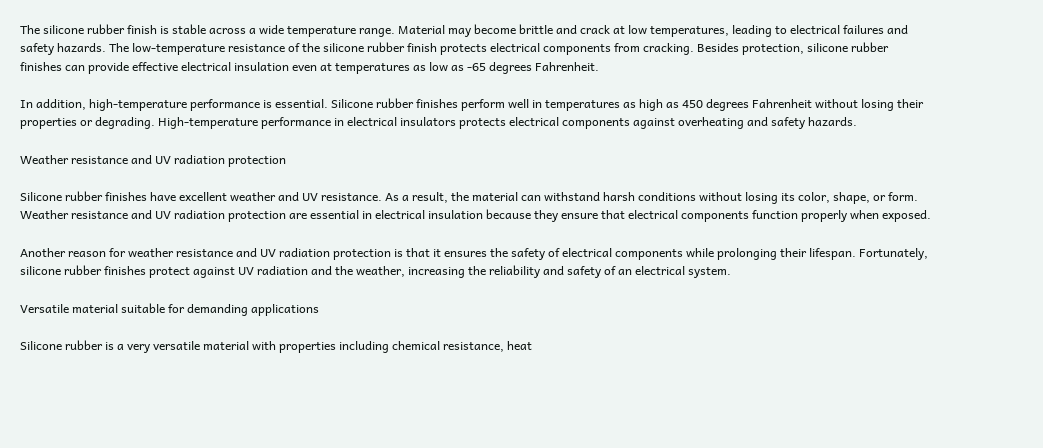The silicone rubber finish is stable across a wide temperature range. Material may become brittle and crack at low temperatures, leading to electrical failures and safety hazards. The low-temperature resistance of the silicone rubber finish protects electrical components from cracking. Besides protection, silicone rubber finishes can provide effective electrical insulation even at temperatures as low as -65 degrees Fahrenheit.

In addition, high-temperature performance is essential. Silicone rubber finishes perform well in temperatures as high as 450 degrees Fahrenheit without losing their properties or degrading. High-temperature performance in electrical insulators protects electrical components against overheating and safety hazards.

Weather resistance and UV radiation protection

Silicone rubber finishes have excellent weather and UV resistance. As a result, the material can withstand harsh conditions without losing its color, shape, or form. Weather resistance and UV radiation protection are essential in electrical insulation because they ensure that electrical components function properly when exposed.

Another reason for weather resistance and UV radiation protection is that it ensures the safety of electrical components while prolonging their lifespan. Fortunately, silicone rubber finishes protect against UV radiation and the weather, increasing the reliability and safety of an electrical system.

Versatile material suitable for demanding applications

Silicone rubber is a very versatile material with properties including chemical resistance, heat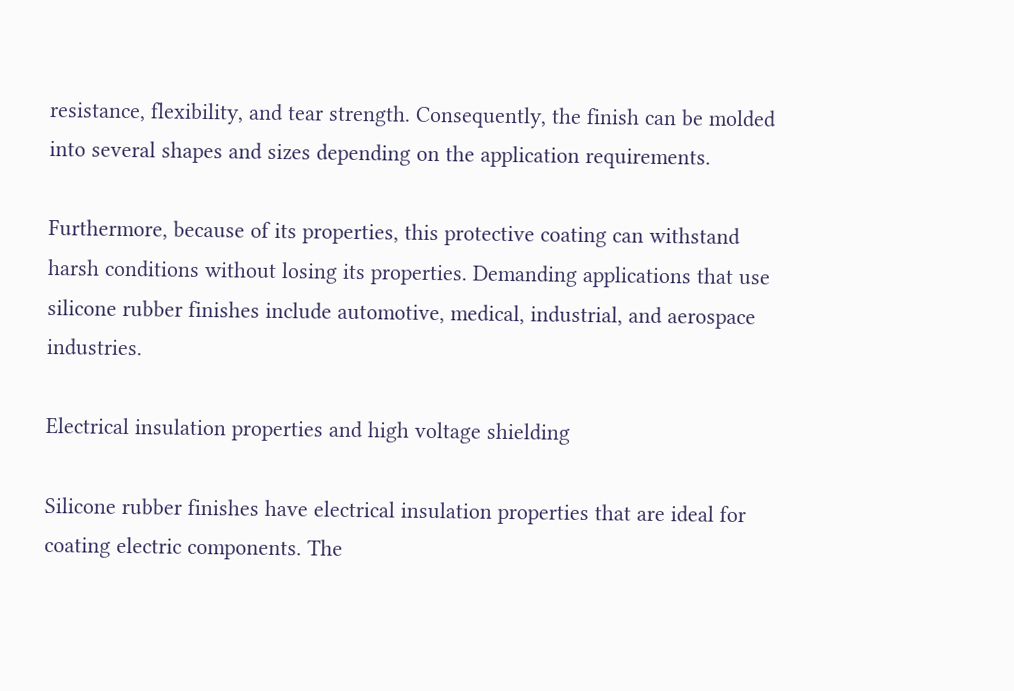resistance, flexibility, and tear strength. Consequently, the finish can be molded into several shapes and sizes depending on the application requirements.

Furthermore, because of its properties, this protective coating can withstand harsh conditions without losing its properties. Demanding applications that use silicone rubber finishes include automotive, medical, industrial, and aerospace industries.

Electrical insulation properties and high voltage shielding

Silicone rubber finishes have electrical insulation properties that are ideal for coating electric components. The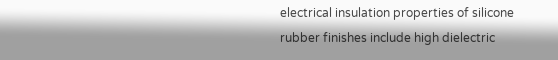electrical insulation properties of silicone rubber finishes include high dielectric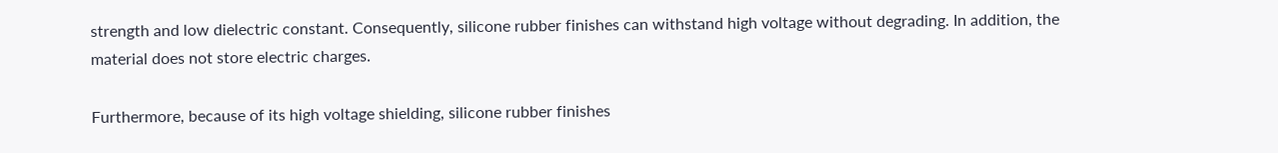strength and low dielectric constant. Consequently, silicone rubber finishes can withstand high voltage without degrading. In addition, the material does not store electric charges.

Furthermore, because of its high voltage shielding, silicone rubber finishes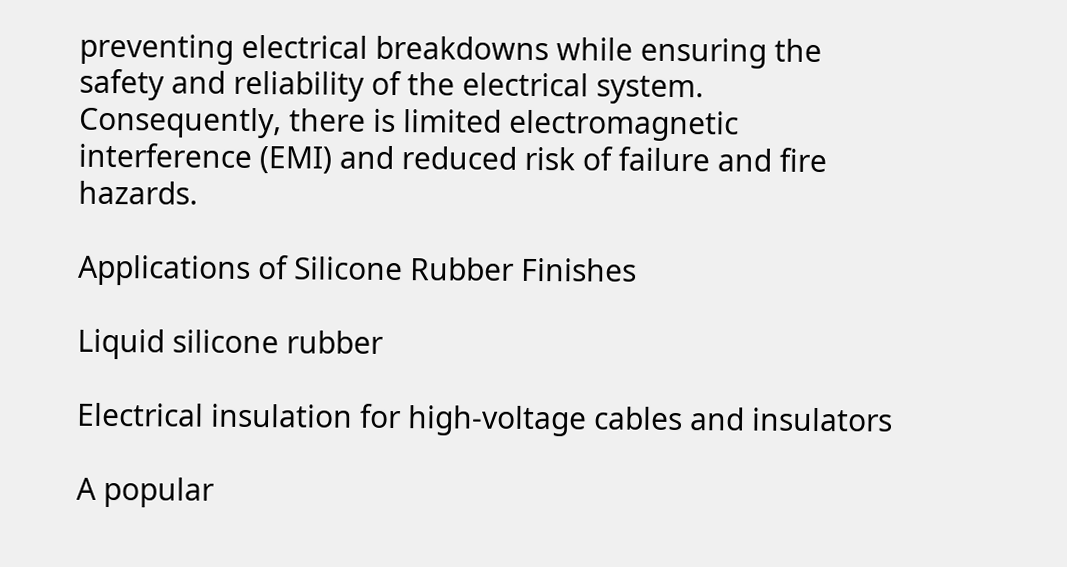preventing electrical breakdowns while ensuring the safety and reliability of the electrical system. Consequently, there is limited electromagnetic interference (EMI) and reduced risk of failure and fire hazards.

Applications of Silicone Rubber Finishes

Liquid silicone rubber

Electrical insulation for high-voltage cables and insulators

A popular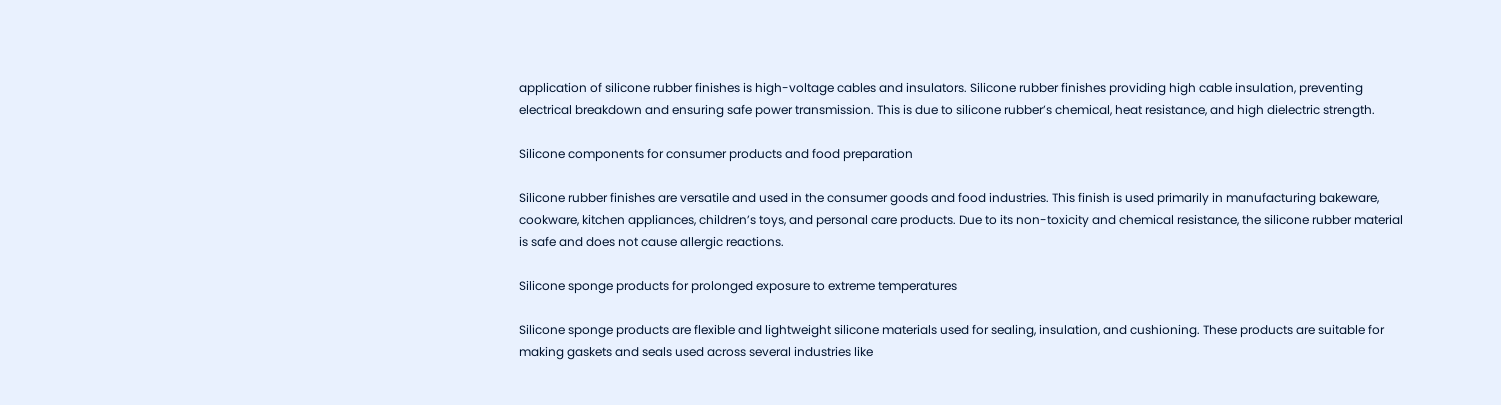application of silicone rubber finishes is high-voltage cables and insulators. Silicone rubber finishes providing high cable insulation, preventing electrical breakdown and ensuring safe power transmission. This is due to silicone rubber’s chemical, heat resistance, and high dielectric strength.

Silicone components for consumer products and food preparation

Silicone rubber finishes are versatile and used in the consumer goods and food industries. This finish is used primarily in manufacturing bakeware, cookware, kitchen appliances, children’s toys, and personal care products. Due to its non-toxicity and chemical resistance, the silicone rubber material is safe and does not cause allergic reactions.

Silicone sponge products for prolonged exposure to extreme temperatures

Silicone sponge products are flexible and lightweight silicone materials used for sealing, insulation, and cushioning. These products are suitable for making gaskets and seals used across several industries like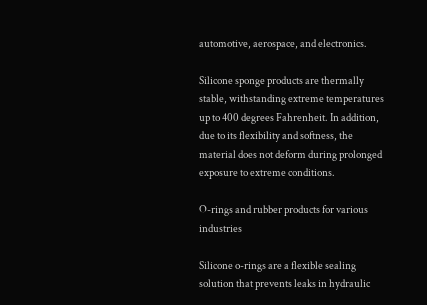automotive, aerospace, and electronics.

Silicone sponge products are thermally stable, withstanding extreme temperatures up to 400 degrees Fahrenheit. In addition, due to its flexibility and softness, the material does not deform during prolonged exposure to extreme conditions.

O-rings and rubber products for various industries

Silicone o-rings are a flexible sealing solution that prevents leaks in hydraulic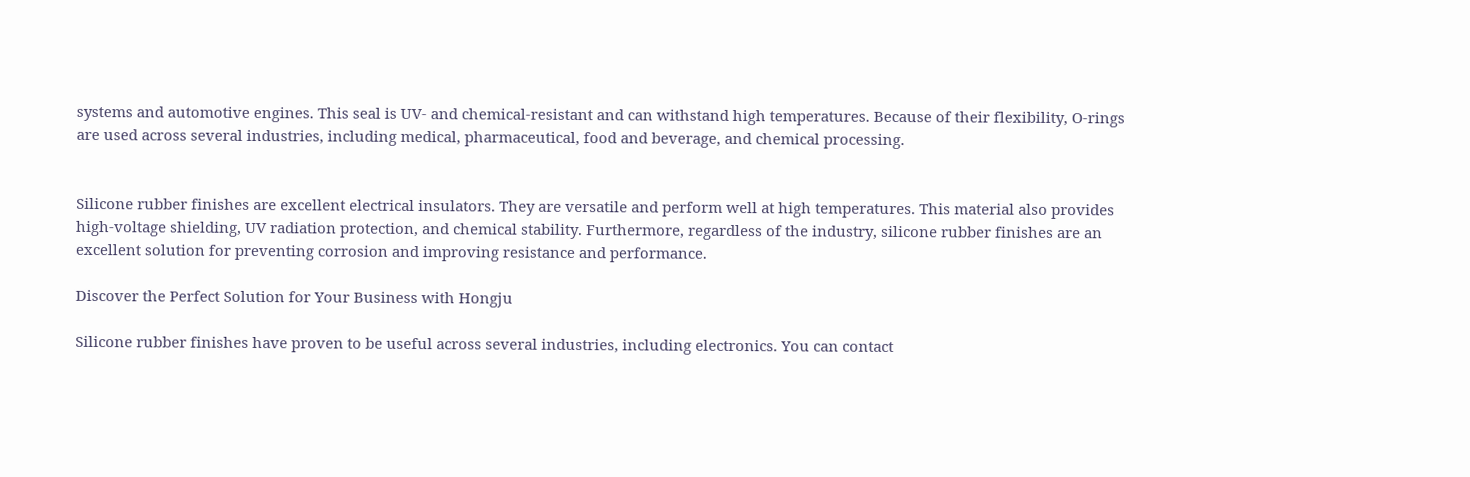systems and automotive engines. This seal is UV- and chemical-resistant and can withstand high temperatures. Because of their flexibility, O-rings are used across several industries, including medical, pharmaceutical, food and beverage, and chemical processing.


Silicone rubber finishes are excellent electrical insulators. They are versatile and perform well at high temperatures. This material also provides high-voltage shielding, UV radiation protection, and chemical stability. Furthermore, regardless of the industry, silicone rubber finishes are an excellent solution for preventing corrosion and improving resistance and performance.

Discover the Perfect Solution for Your Business with Hongju

Silicone rubber finishes have proven to be useful across several industries, including electronics. You can contact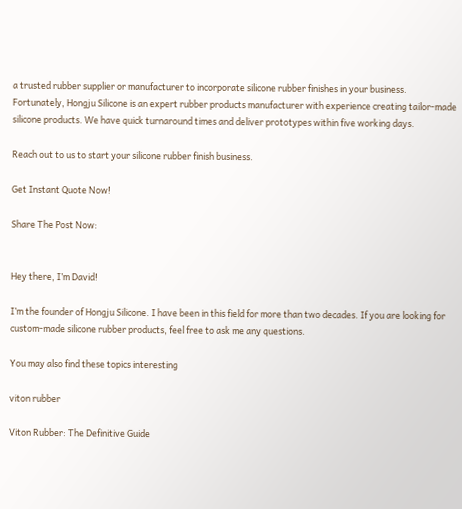a trusted rubber supplier or manufacturer to incorporate silicone rubber finishes in your business. Fortunately, Hongju Silicone is an expert rubber products manufacturer with experience creating tailor-made silicone products. We have quick turnaround times and deliver prototypes within five working days.

Reach out to us to start your silicone rubber finish business.

Get Instant Quote Now!

Share The Post Now:


Hey there, I’m David!

I’m the founder of Hongju Silicone. I have been in this field for more than two decades. If you are looking for custom-made silicone rubber products, feel free to ask me any questions.

You may also find these topics interesting

viton rubber

Viton Rubber: The Definitive Guide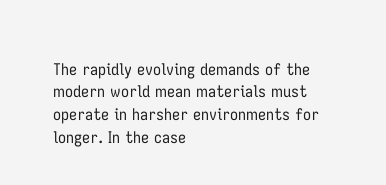The rapidly evolving demands of the modern world mean materials must operate in harsher environments for longer. In the case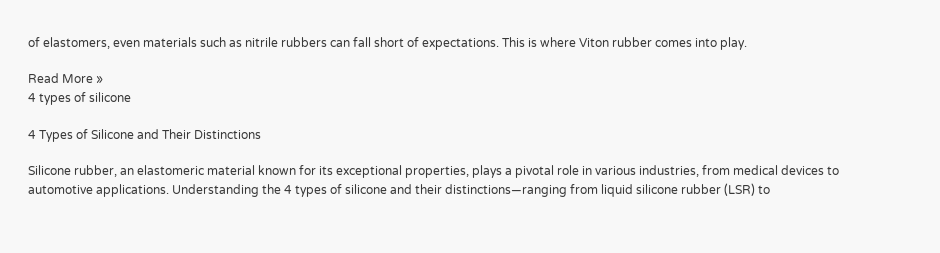of elastomers, even materials such as nitrile rubbers can fall short of expectations. This is where Viton rubber comes into play.

Read More »
4 types of silicone

4 Types of Silicone and Their Distinctions

Silicone rubber, an elastomeric material known for its exceptional properties, plays a pivotal role in various industries, from medical devices to automotive applications. Understanding the 4 types of silicone and their distinctions—ranging from liquid silicone rubber (LSR) to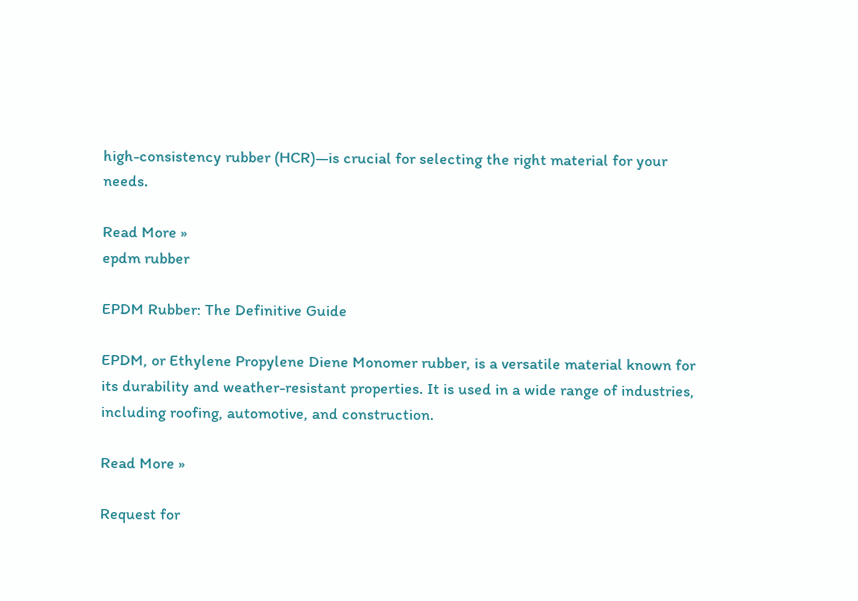high-consistency rubber (HCR)—is crucial for selecting the right material for your needs.

Read More »
epdm rubber

EPDM Rubber: The Definitive Guide

EPDM, or Ethylene Propylene Diene Monomer rubber, is a versatile material known for its durability and weather-resistant properties. It is used in a wide range of industries, including roofing, automotive, and construction.

Read More »

Request for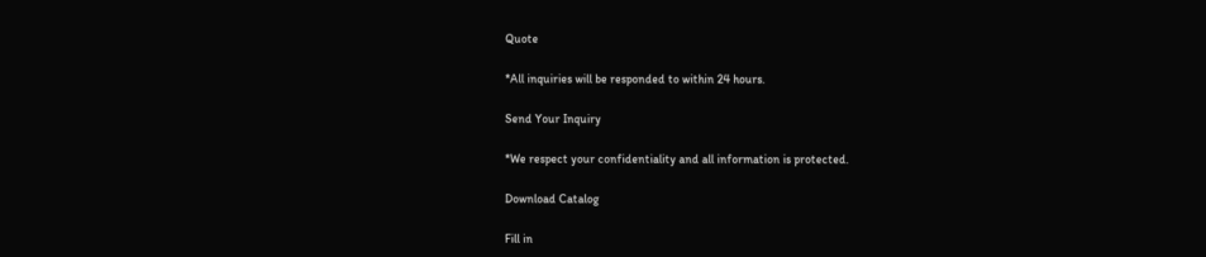Quote

*All inquiries will be responded to within 24 hours.

Send Your Inquiry

*We respect your confidentiality and all information is protected.

Download Catalog

Fill in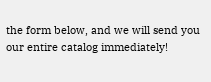the form below, and we will send you our entire catalog immediately!